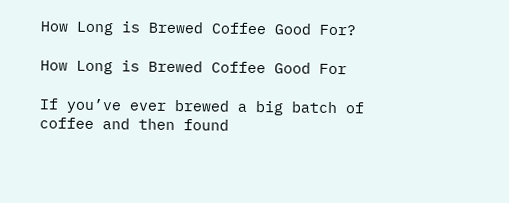How Long is Brewed Coffee Good For?

How Long is Brewed Coffee Good For

If you’ve ever brewed a big batch of coffee and then found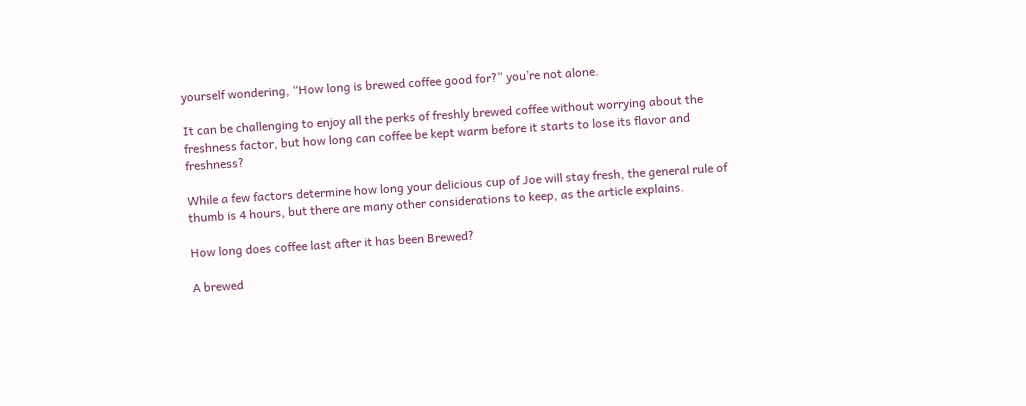yourself wondering, “How long is brewed coffee good for?” you’re not alone.

It can be challenging to enjoy all the perks of freshly brewed coffee without worrying about the freshness factor, but how long can coffee be kept warm before it starts to lose its flavor and freshness?

While a few factors determine how long your delicious cup of Joe will stay fresh, the general rule of thumb is 4 hours, but there are many other considerations to keep, as the article explains.

How long does coffee last after it has been Brewed?

A brewed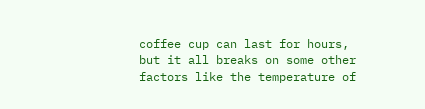coffee cup can last for hours, but it all breaks on some other factors like the temperature of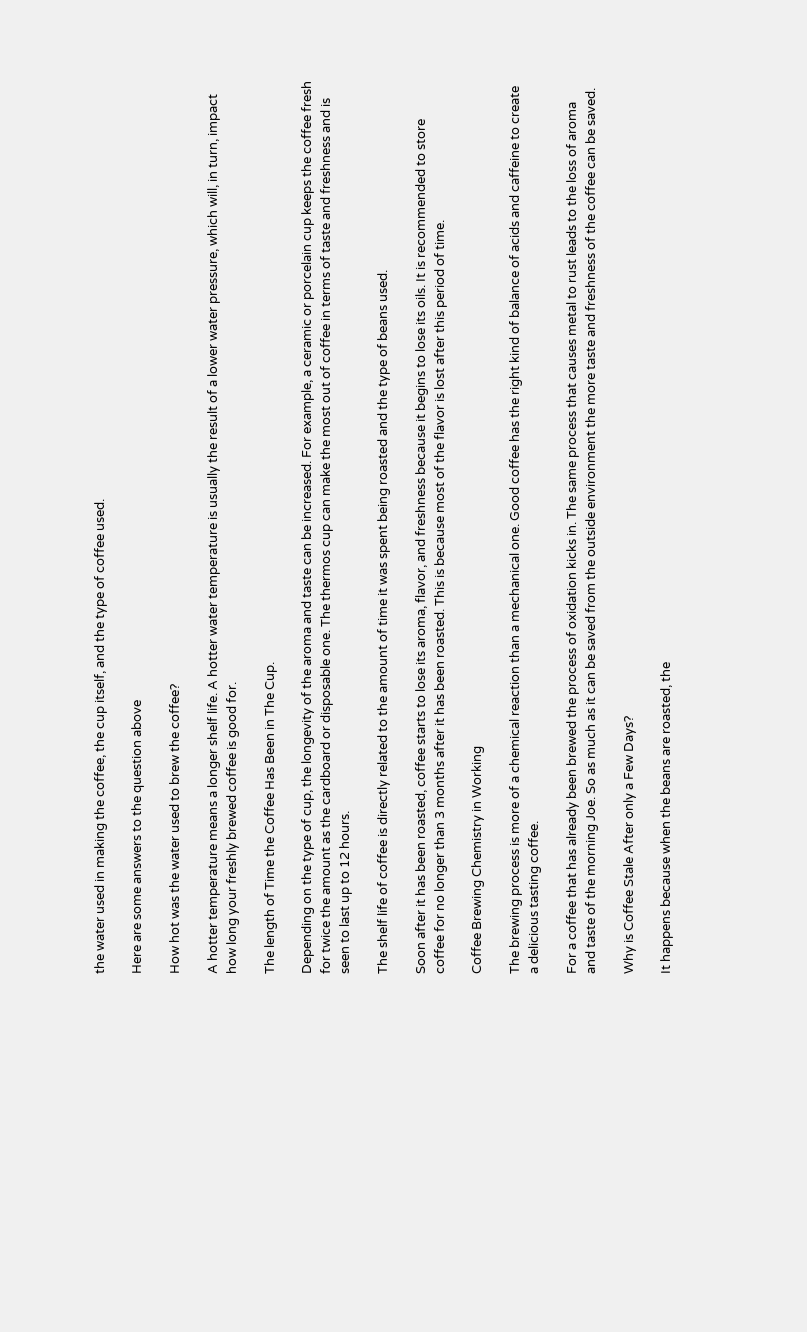the water used in making the coffee, the cup itself, and the type of coffee used.

Here are some answers to the question above

How hot was the water used to brew the coffee?

A hotter temperature means a longer shelf life. A hotter water temperature is usually the result of a lower water pressure, which will, in turn, impact how long your freshly brewed coffee is good for.

The length of Time the Coffee Has Been in The Cup.

Depending on the type of cup, the longevity of the aroma and taste can be increased. For example, a ceramic or porcelain cup keeps the coffee fresh for twice the amount as the cardboard or disposable one. The thermos cup can make the most out of coffee in terms of taste and freshness and is seen to last up to 12 hours.

The shelf life of coffee is directly related to the amount of time it was spent being roasted and the type of beans used.

Soon after it has been roasted, coffee starts to lose its aroma, flavor, and freshness because it begins to lose its oils. It is recommended to store coffee for no longer than 3 months after it has been roasted. This is because most of the flavor is lost after this period of time.

Coffee Brewing Chemistry in Working

The brewing process is more of a chemical reaction than a mechanical one. Good coffee has the right kind of balance of acids and caffeine to create a delicious tasting coffee.

For a coffee that has already been brewed the process of oxidation kicks in. The same process that causes metal to rust leads to the loss of aroma and taste of the morning Joe. So as much as it can be saved from the outside environment the more taste and freshness of the coffee can be saved.

Why is Coffee Stale After only a Few Days?

It happens because when the beans are roasted, the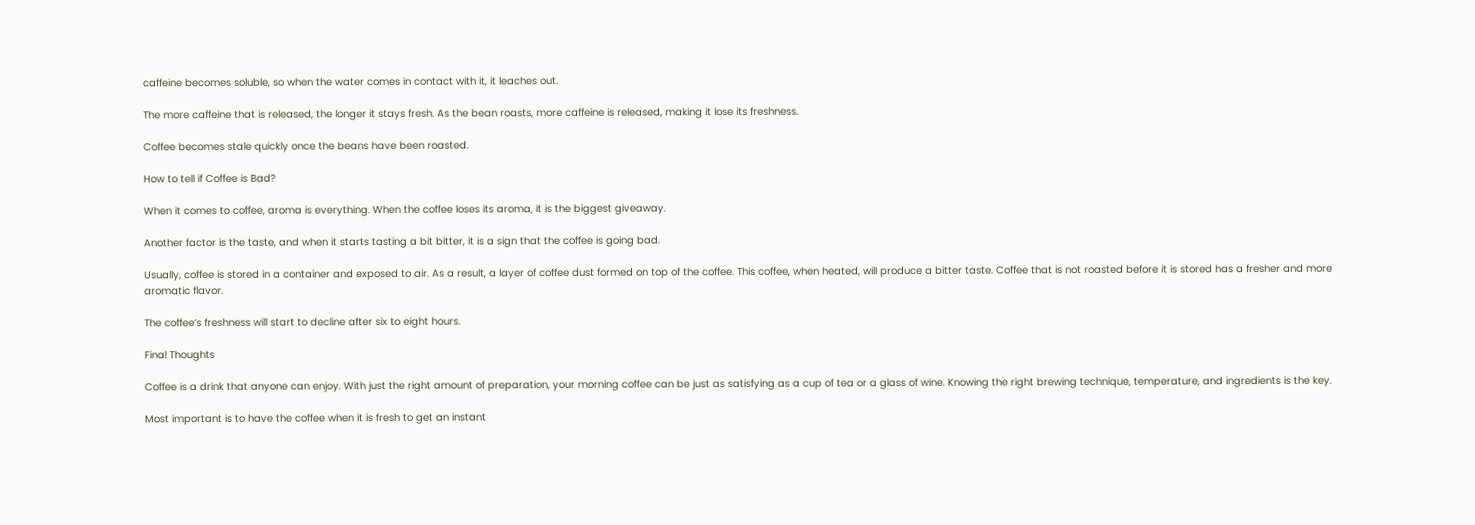caffeine becomes soluble, so when the water comes in contact with it, it leaches out.

The more caffeine that is released, the longer it stays fresh. As the bean roasts, more caffeine is released, making it lose its freshness.

Coffee becomes stale quickly once the beans have been roasted.

How to tell if Coffee is Bad?

When it comes to coffee, aroma is everything. When the coffee loses its aroma, it is the biggest giveaway.

Another factor is the taste, and when it starts tasting a bit bitter, it is a sign that the coffee is going bad.

Usually, coffee is stored in a container and exposed to air. As a result, a layer of coffee dust formed on top of the coffee. This coffee, when heated, will produce a bitter taste. Coffee that is not roasted before it is stored has a fresher and more aromatic flavor.

The coffee’s freshness will start to decline after six to eight hours.

Final Thoughts

Coffee is a drink that anyone can enjoy. With just the right amount of preparation, your morning coffee can be just as satisfying as a cup of tea or a glass of wine. Knowing the right brewing technique, temperature, and ingredients is the key.

Most important is to have the coffee when it is fresh to get an instant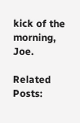kick of the morning, Joe.

Related Posts: